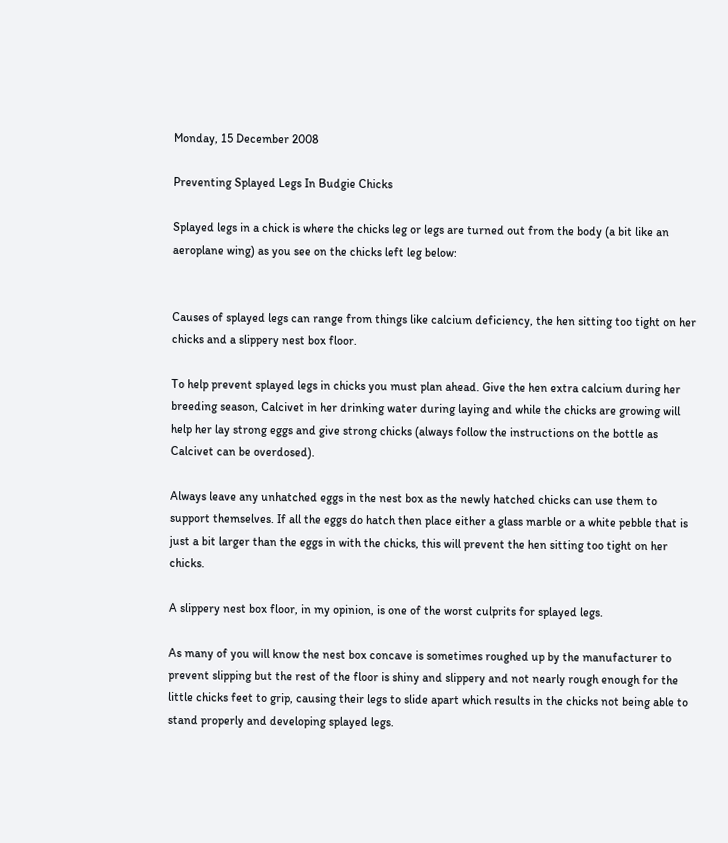Monday, 15 December 2008

Preventing Splayed Legs In Budgie Chicks

Splayed legs in a chick is where the chicks leg or legs are turned out from the body (a bit like an aeroplane wing) as you see on the chicks left leg below:


Causes of splayed legs can range from things like calcium deficiency, the hen sitting too tight on her chicks and a slippery nest box floor.

To help prevent splayed legs in chicks you must plan ahead. Give the hen extra calcium during her breeding season, Calcivet in her drinking water during laying and while the chicks are growing will help her lay strong eggs and give strong chicks (always follow the instructions on the bottle as Calcivet can be overdosed).

Always leave any unhatched eggs in the nest box as the newly hatched chicks can use them to support themselves. If all the eggs do hatch then place either a glass marble or a white pebble that is just a bit larger than the eggs in with the chicks, this will prevent the hen sitting too tight on her chicks.

A slippery nest box floor, in my opinion, is one of the worst culprits for splayed legs.

As many of you will know the nest box concave is sometimes roughed up by the manufacturer to prevent slipping but the rest of the floor is shiny and slippery and not nearly rough enough for the little chicks feet to grip, causing their legs to slide apart which results in the chicks not being able to stand properly and developing splayed legs.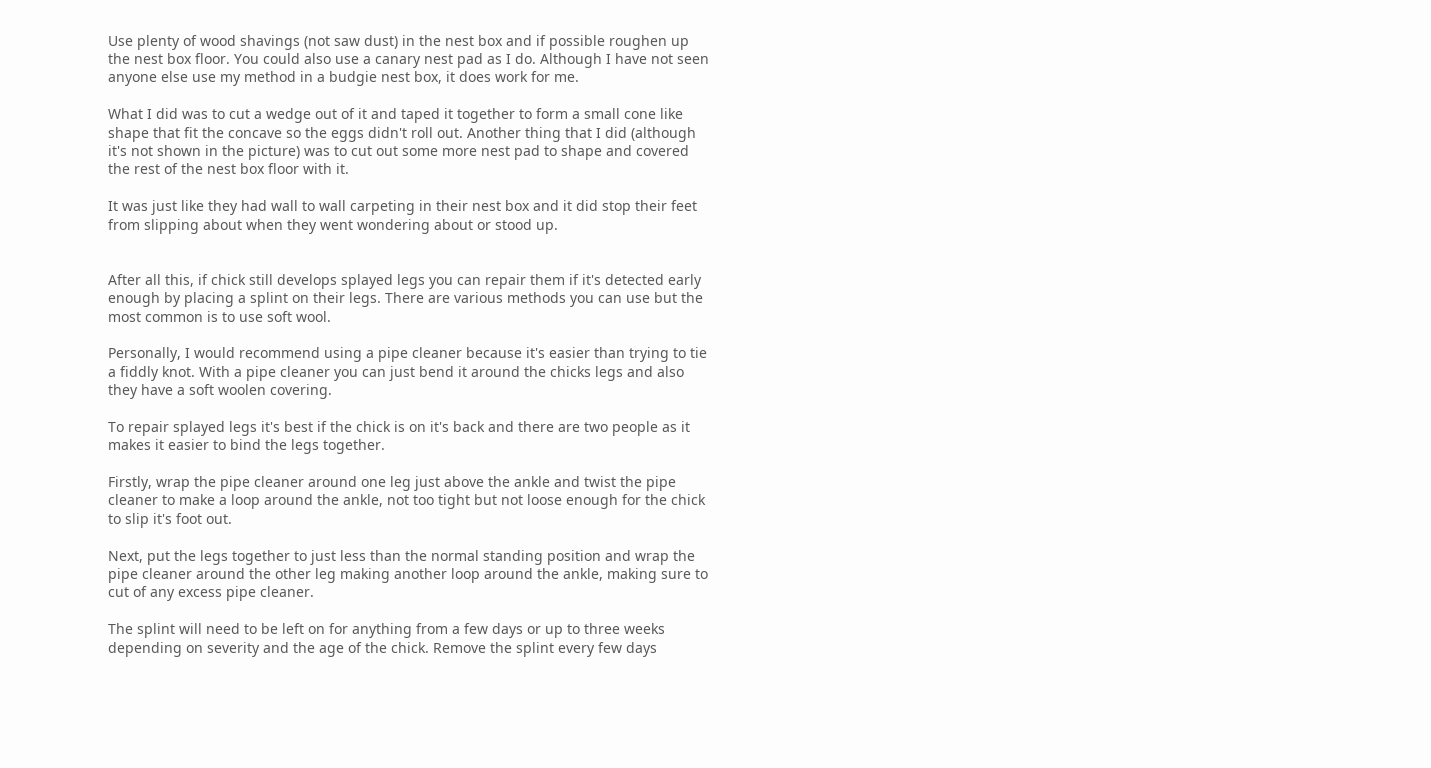Use plenty of wood shavings (not saw dust) in the nest box and if possible roughen up the nest box floor. You could also use a canary nest pad as I do. Although I have not seen anyone else use my method in a budgie nest box, it does work for me.

What I did was to cut a wedge out of it and taped it together to form a small cone like shape that fit the concave so the eggs didn't roll out. Another thing that I did (although it's not shown in the picture) was to cut out some more nest pad to shape and covered the rest of the nest box floor with it.

It was just like they had wall to wall carpeting in their nest box and it did stop their feet from slipping about when they went wondering about or stood up.


After all this, if chick still develops splayed legs you can repair them if it's detected early enough by placing a splint on their legs. There are various methods you can use but the most common is to use soft wool.

Personally, I would recommend using a pipe cleaner because it's easier than trying to tie a fiddly knot. With a pipe cleaner you can just bend it around the chicks legs and also they have a soft woolen covering.

To repair splayed legs it's best if the chick is on it's back and there are two people as it makes it easier to bind the legs together.

Firstly, wrap the pipe cleaner around one leg just above the ankle and twist the pipe cleaner to make a loop around the ankle, not too tight but not loose enough for the chick to slip it's foot out.

Next, put the legs together to just less than the normal standing position and wrap the pipe cleaner around the other leg making another loop around the ankle, making sure to cut of any excess pipe cleaner.

The splint will need to be left on for anything from a few days or up to three weeks depending on severity and the age of the chick. Remove the splint every few days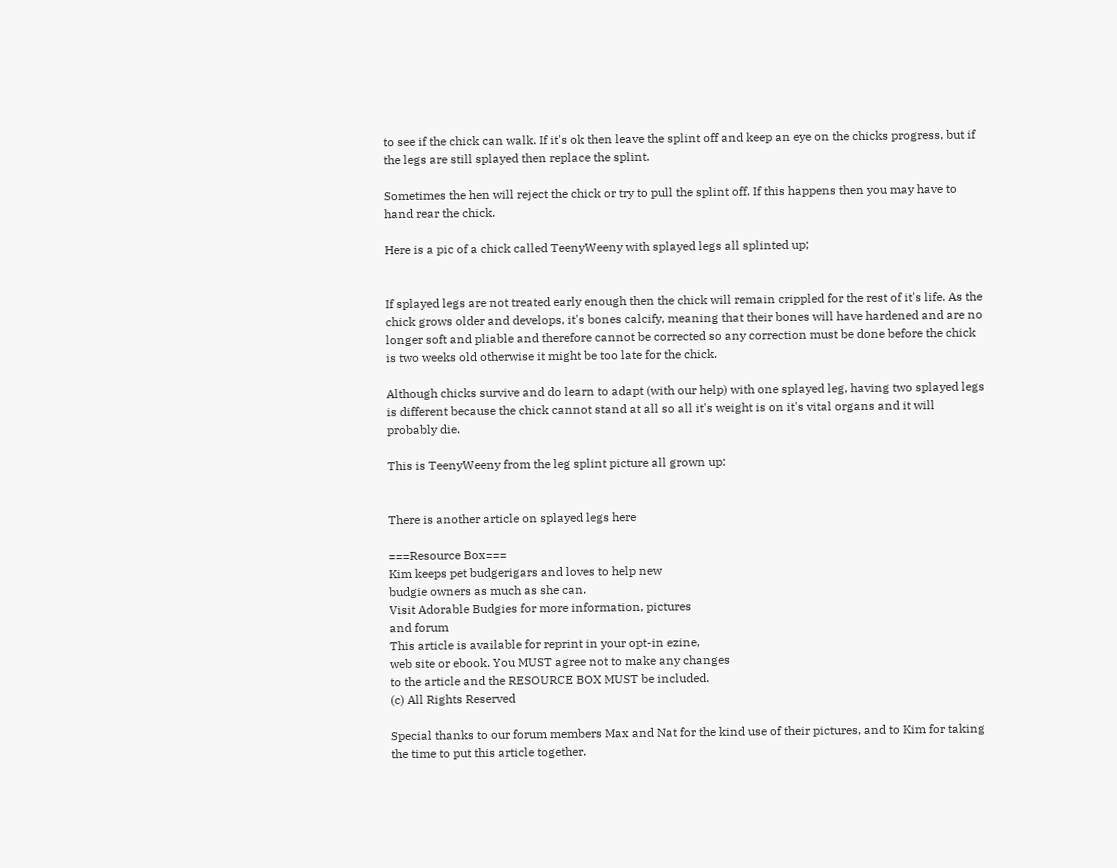to see if the chick can walk. If it's ok then leave the splint off and keep an eye on the chicks progress, but if the legs are still splayed then replace the splint.

Sometimes the hen will reject the chick or try to pull the splint off. If this happens then you may have to hand rear the chick.

Here is a pic of a chick called TeenyWeeny with splayed legs all splinted up;


If splayed legs are not treated early enough then the chick will remain crippled for the rest of it's life. As the chick grows older and develops, it's bones calcify, meaning that their bones will have hardened and are no longer soft and pliable and therefore cannot be corrected so any correction must be done before the chick is two weeks old otherwise it might be too late for the chick.

Although chicks survive and do learn to adapt (with our help) with one splayed leg, having two splayed legs is different because the chick cannot stand at all so all it's weight is on it's vital organs and it will probably die.

This is TeenyWeeny from the leg splint picture all grown up:


There is another article on splayed legs here

===Resource Box===
Kim keeps pet budgerigars and loves to help new
budgie owners as much as she can.
Visit Adorable Budgies for more information, pictures
and forum
This article is available for reprint in your opt-in ezine,
web site or ebook. You MUST agree not to make any changes
to the article and the RESOURCE BOX MUST be included.
(c) All Rights Reserved

Special thanks to our forum members Max and Nat for the kind use of their pictures, and to Kim for taking the time to put this article together.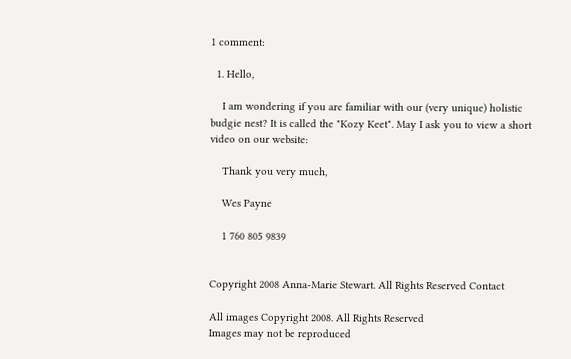1 comment:

  1. Hello,

    I am wondering if you are familiar with our (very unique) holistic budgie nest? It is called the "Kozy Keet". May I ask you to view a short video on our website:

    Thank you very much,

    Wes Payne

    1 760 805 9839


Copyright 2008 Anna-Marie Stewart. All Rights Reserved Contact

All images Copyright 2008. All Rights Reserved
Images may not be reproduced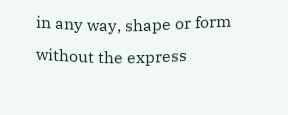in any way, shape or form without the express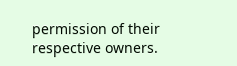permission of their respective owners.